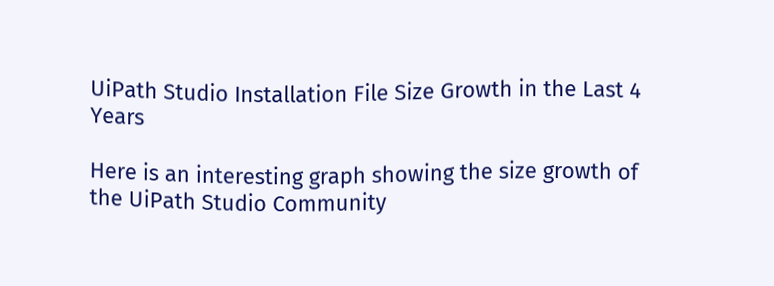UiPath Studio Installation File Size Growth in the Last 4 Years

Here is an interesting graph showing the size growth of the UiPath Studio Community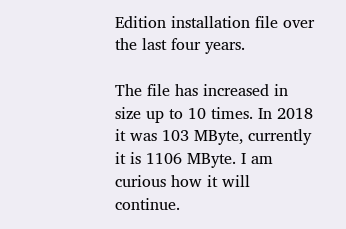Edition installation file over the last four years.

The file has increased in size up to 10 times. In 2018 it was 103 MByte, currently it is 1106 MByte. I am curious how it will continue.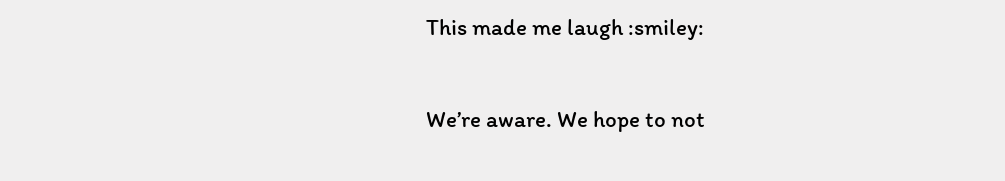This made me laugh :smiley:

We’re aware. We hope to not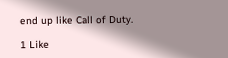end up like Call of Duty.

1 Like